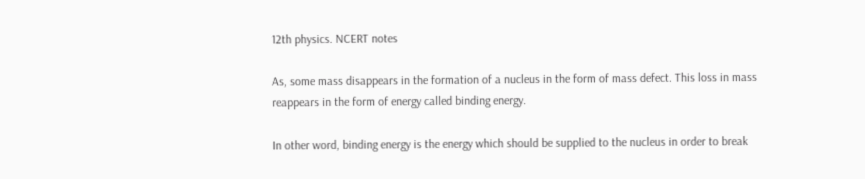12th physics. NCERT notes

As, some mass disappears in the formation of a nucleus in the form of mass defect. This loss in mass reappears in the form of energy called binding energy.

In other word, binding energy is the energy which should be supplied to the nucleus in order to break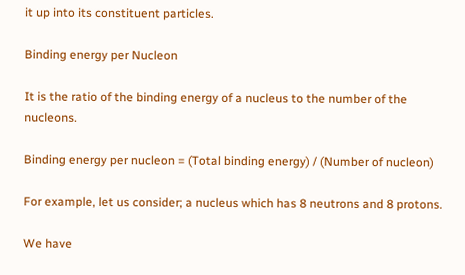it up into its constituent particles.

Binding energy per Nucleon

It is the ratio of the binding energy of a nucleus to the number of the nucleons.

Binding energy per nucleon = (Total binding energy) / (Number of nucleon)

For example, let us consider; a nucleus which has 8 neutrons and 8 protons.

We have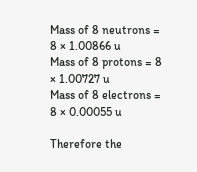Mass of 8 neutrons = 8 × 1.00866 u
Mass of 8 protons = 8 × 1.00727 u
Mass of 8 electrons = 8 × 0.00055 u

Therefore the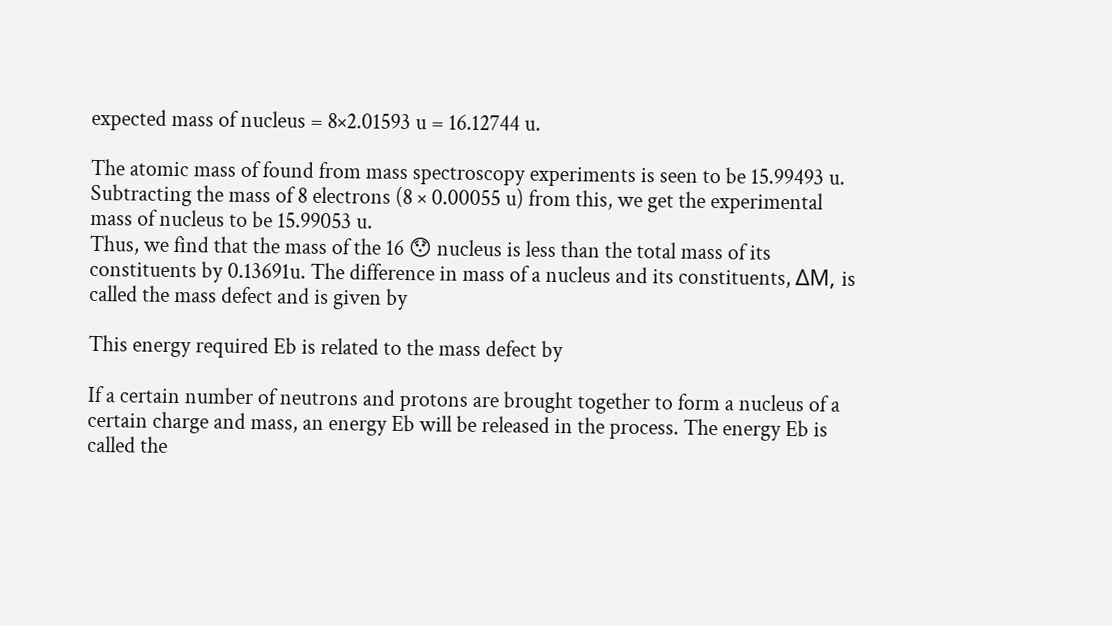expected mass of nucleus = 8×2.01593 u = 16.12744 u.

The atomic mass of found from mass spectroscopy experiments is seen to be 15.99493 u. Subtracting the mass of 8 electrons (8 × 0.00055 u) from this, we get the experimental mass of nucleus to be 15.99053 u.
Thus, we find that the mass of the 16 😯 nucleus is less than the total mass of its constituents by 0.13691u. The difference in mass of a nucleus and its constituents, ΔM, is called the mass defect and is given by

This energy required Eb is related to the mass defect by

If a certain number of neutrons and protons are brought together to form a nucleus of a certain charge and mass, an energy Eb will be released in the process. The energy Eb is called the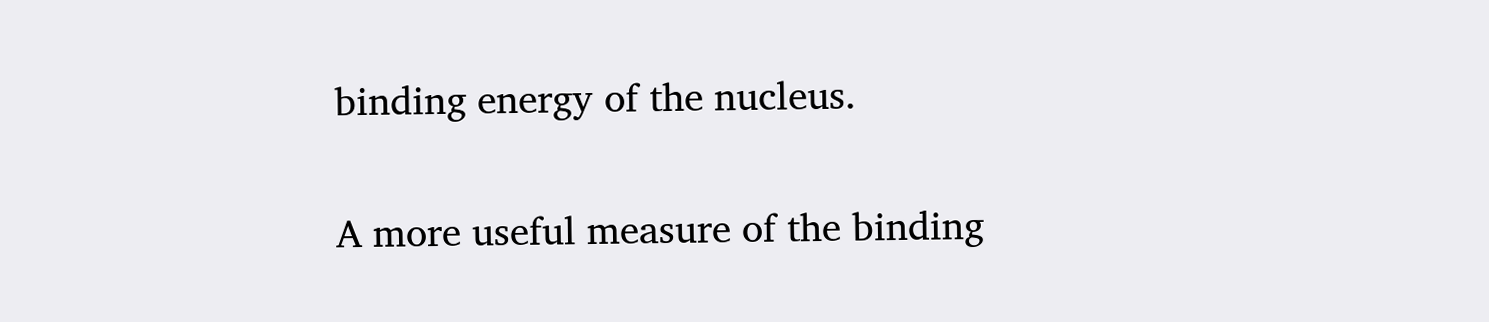binding energy of the nucleus.

A more useful measure of the binding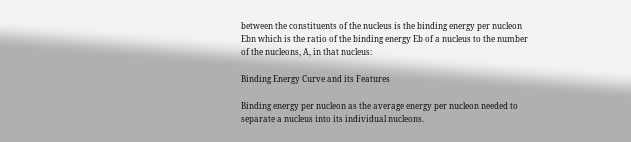between the constituents of the nucleus is the binding energy per nucleon Ebn which is the ratio of the binding energy Eb of a nucleus to the number of the nucleons, A, in that nucleus:

Binding Energy Curve and its Features

Binding energy per nucleon as the average energy per nucleon needed to separate a nucleus into its individual nucleons.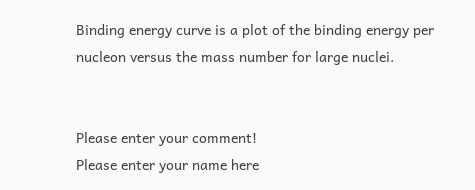Binding energy curve is a plot of the binding energy per nucleon versus the mass number for large nuclei.


Please enter your comment!
Please enter your name here